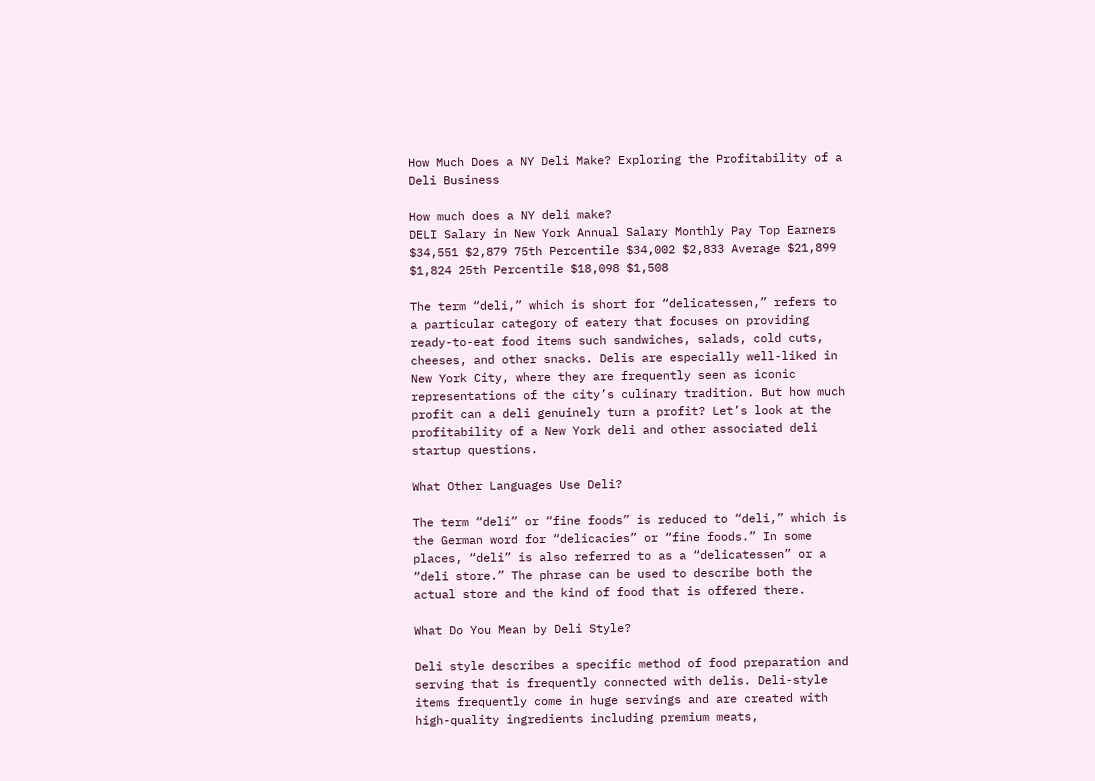How Much Does a NY Deli Make? Exploring the Profitability of a Deli Business

How much does a NY deli make?
DELI Salary in New York Annual Salary Monthly Pay Top Earners $34,551 $2,879 75th Percentile $34,002 $2,833 Average $21,899 $1,824 25th Percentile $18,098 $1,508

The term “deli,” which is short for “delicatessen,” refers to a particular category of eatery that focuses on providing ready-to-eat food items such sandwiches, salads, cold cuts, cheeses, and other snacks. Delis are especially well-liked in New York City, where they are frequently seen as iconic representations of the city’s culinary tradition. But how much profit can a deli genuinely turn a profit? Let’s look at the profitability of a New York deli and other associated deli startup questions.

What Other Languages Use Deli?

The term “deli” or “fine foods” is reduced to “deli,” which is the German word for “delicacies” or “fine foods.” In some places, “deli” is also referred to as a “delicatessen” or a “deli store.” The phrase can be used to describe both the actual store and the kind of food that is offered there.

What Do You Mean by Deli Style?

Deli style describes a specific method of food preparation and serving that is frequently connected with delis. Deli-style items frequently come in huge servings and are created with high-quality ingredients including premium meats,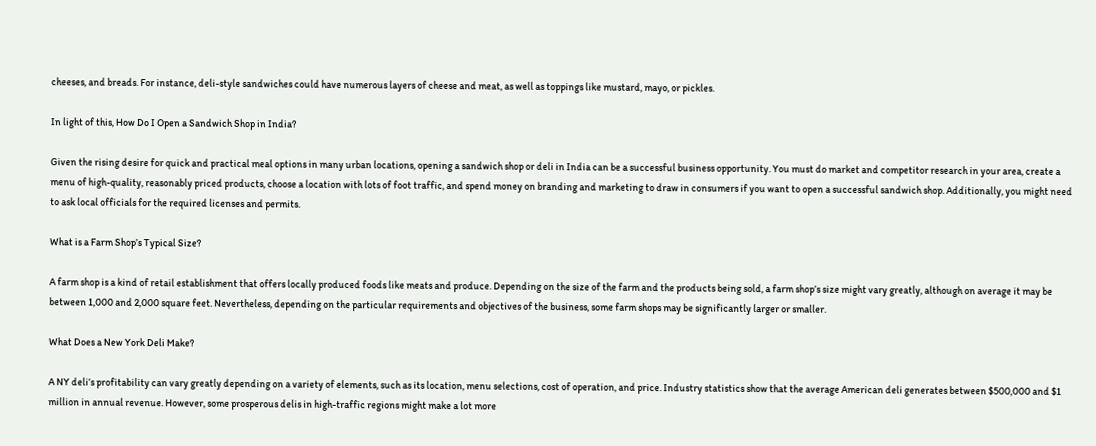cheeses, and breads. For instance, deli-style sandwiches could have numerous layers of cheese and meat, as well as toppings like mustard, mayo, or pickles.

In light of this, How Do I Open a Sandwich Shop in India?

Given the rising desire for quick and practical meal options in many urban locations, opening a sandwich shop or deli in India can be a successful business opportunity. You must do market and competitor research in your area, create a menu of high-quality, reasonably priced products, choose a location with lots of foot traffic, and spend money on branding and marketing to draw in consumers if you want to open a successful sandwich shop. Additionally, you might need to ask local officials for the required licenses and permits.

What is a Farm Shop’s Typical Size?

A farm shop is a kind of retail establishment that offers locally produced foods like meats and produce. Depending on the size of the farm and the products being sold, a farm shop’s size might vary greatly, although on average it may be between 1,000 and 2,000 square feet. Nevertheless, depending on the particular requirements and objectives of the business, some farm shops may be significantly larger or smaller.

What Does a New York Deli Make?

A NY deli’s profitability can vary greatly depending on a variety of elements, such as its location, menu selections, cost of operation, and price. Industry statistics show that the average American deli generates between $500,000 and $1 million in annual revenue. However, some prosperous delis in high-traffic regions might make a lot more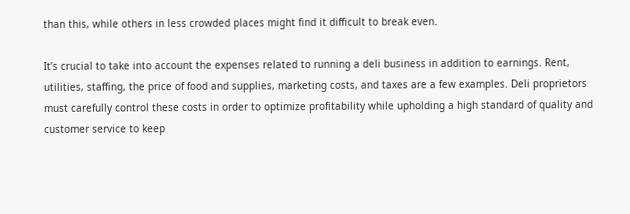than this, while others in less crowded places might find it difficult to break even.

It’s crucial to take into account the expenses related to running a deli business in addition to earnings. Rent, utilities, staffing, the price of food and supplies, marketing costs, and taxes are a few examples. Deli proprietors must carefully control these costs in order to optimize profitability while upholding a high standard of quality and customer service to keep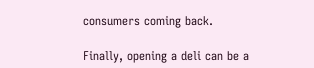consumers coming back.

Finally, opening a deli can be a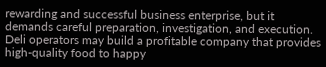rewarding and successful business enterprise, but it demands careful preparation, investigation, and execution. Deli operators may build a profitable company that provides high-quality food to happy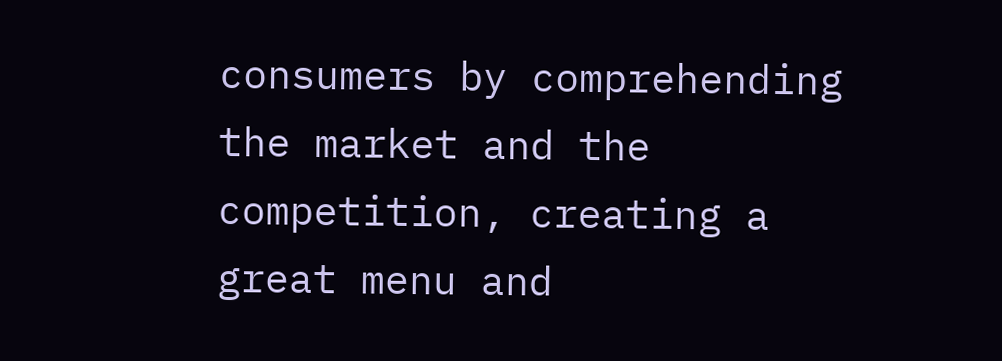consumers by comprehending the market and the competition, creating a great menu and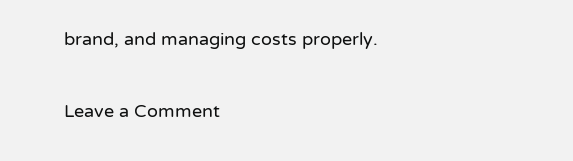brand, and managing costs properly.

Leave a Comment